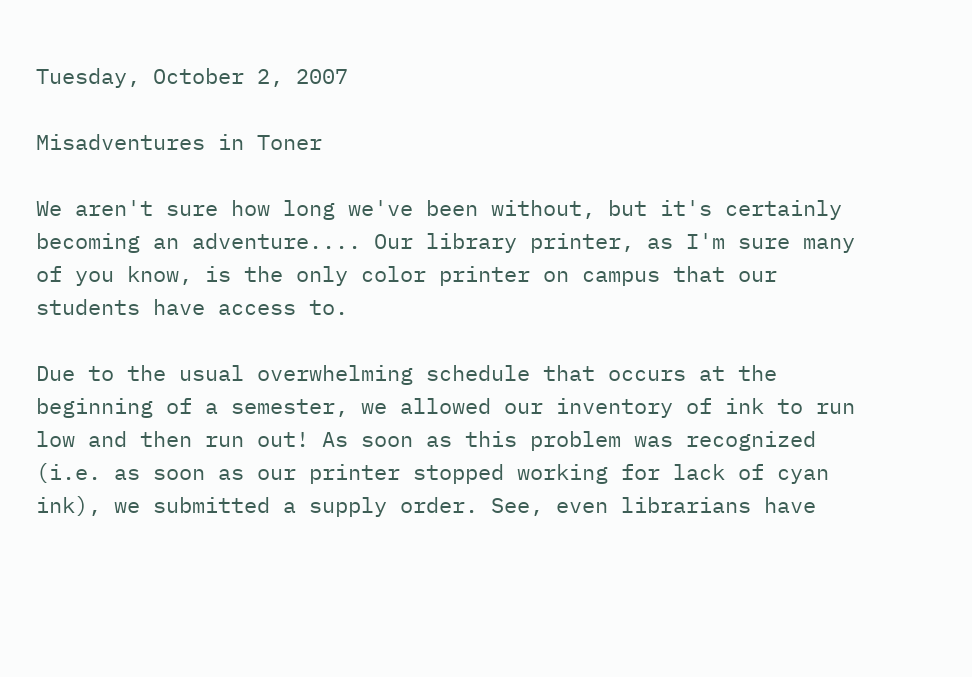Tuesday, October 2, 2007

Misadventures in Toner

We aren't sure how long we've been without, but it's certainly becoming an adventure.... Our library printer, as I'm sure many of you know, is the only color printer on campus that our students have access to.

Due to the usual overwhelming schedule that occurs at the beginning of a semester, we allowed our inventory of ink to run low and then run out! As soon as this problem was recognized (i.e. as soon as our printer stopped working for lack of cyan ink), we submitted a supply order. See, even librarians have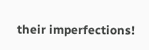their imperfections!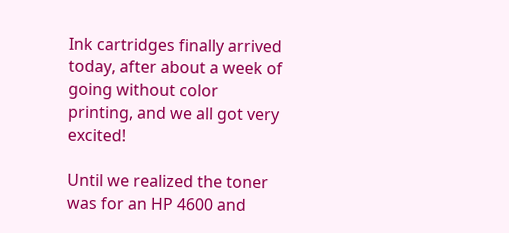Ink cartridges finally arrived today, after about a week of going without color printing, and we all got very excited!

Until we realized the toner was for an HP 4600 and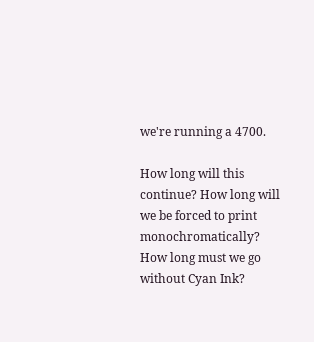we're running a 4700.

How long will this continue? How long will we be forced to print monochromatically? How long must we go without Cyan Ink?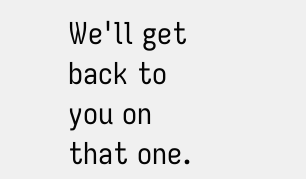We'll get back to you on that one.